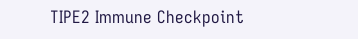TIPE2 Immune Checkpoint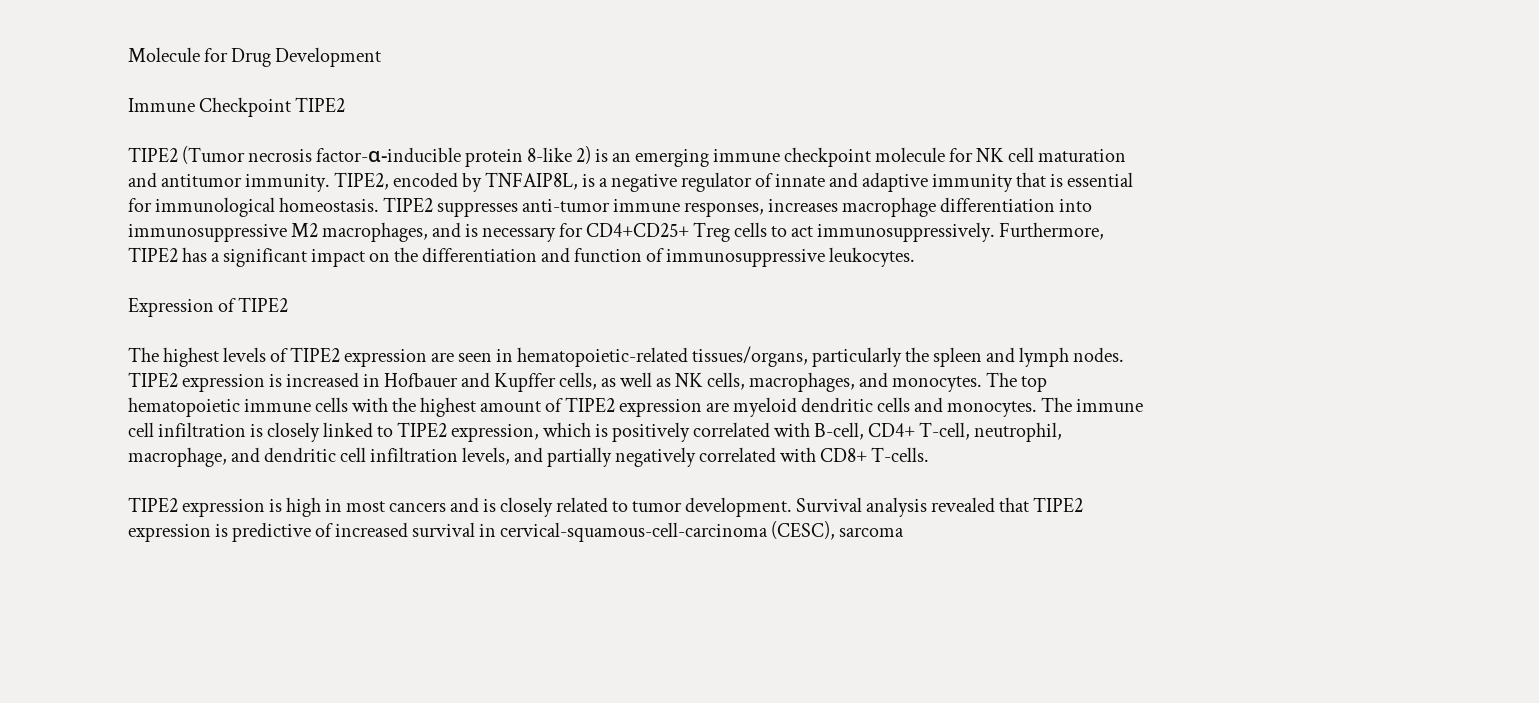Molecule for Drug Development

Immune Checkpoint TIPE2

TIPE2 (Tumor necrosis factor-α-inducible protein 8-like 2) is an emerging immune checkpoint molecule for NK cell maturation and antitumor immunity. TIPE2, encoded by TNFAIP8L, is a negative regulator of innate and adaptive immunity that is essential for immunological homeostasis. TIPE2 suppresses anti-tumor immune responses, increases macrophage differentiation into immunosuppressive M2 macrophages, and is necessary for CD4+CD25+ Treg cells to act immunosuppressively. Furthermore, TIPE2 has a significant impact on the differentiation and function of immunosuppressive leukocytes.

Expression of TIPE2

The highest levels of TIPE2 expression are seen in hematopoietic-related tissues/organs, particularly the spleen and lymph nodes. TIPE2 expression is increased in Hofbauer and Kupffer cells, as well as NK cells, macrophages, and monocytes. The top hematopoietic immune cells with the highest amount of TIPE2 expression are myeloid dendritic cells and monocytes. The immune cell infiltration is closely linked to TIPE2 expression, which is positively correlated with B-cell, CD4+ T-cell, neutrophil, macrophage, and dendritic cell infiltration levels, and partially negatively correlated with CD8+ T-cells.

TIPE2 expression is high in most cancers and is closely related to tumor development. Survival analysis revealed that TIPE2 expression is predictive of increased survival in cervical-squamous-cell-carcinoma (CESC), sarcoma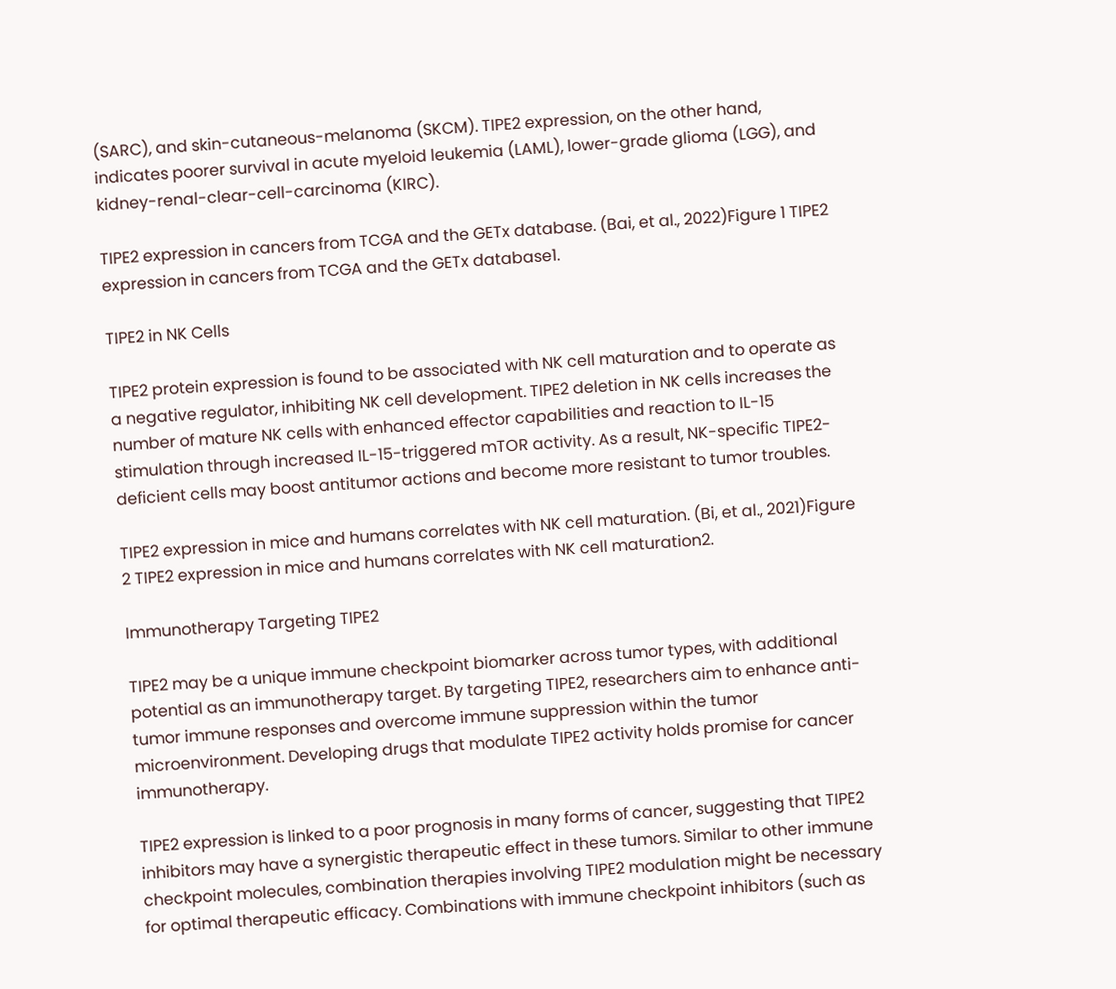(SARC), and skin-cutaneous-melanoma (SKCM). TIPE2 expression, on the other hand, indicates poorer survival in acute myeloid leukemia (LAML), lower-grade glioma (LGG), and kidney-renal-clear-cell-carcinoma (KIRC).

TIPE2 expression in cancers from TCGA and the GETx database. (Bai, et al., 2022)Figure 1 TIPE2 expression in cancers from TCGA and the GETx database1.

TIPE2 in NK Cells

TIPE2 protein expression is found to be associated with NK cell maturation and to operate as a negative regulator, inhibiting NK cell development. TIPE2 deletion in NK cells increases the number of mature NK cells with enhanced effector capabilities and reaction to IL-15 stimulation through increased IL-15-triggered mTOR activity. As a result, NK-specific TIPE2-deficient cells may boost antitumor actions and become more resistant to tumor troubles.

TIPE2 expression in mice and humans correlates with NK cell maturation. (Bi, et al., 2021)Figure 2 TIPE2 expression in mice and humans correlates with NK cell maturation2.

Immunotherapy Targeting TIPE2

TIPE2 may be a unique immune checkpoint biomarker across tumor types, with additional potential as an immunotherapy target. By targeting TIPE2, researchers aim to enhance anti-tumor immune responses and overcome immune suppression within the tumor microenvironment. Developing drugs that modulate TIPE2 activity holds promise for cancer immunotherapy.

TIPE2 expression is linked to a poor prognosis in many forms of cancer, suggesting that TIPE2 inhibitors may have a synergistic therapeutic effect in these tumors. Similar to other immune checkpoint molecules, combination therapies involving TIPE2 modulation might be necessary for optimal therapeutic efficacy. Combinations with immune checkpoint inhibitors (such as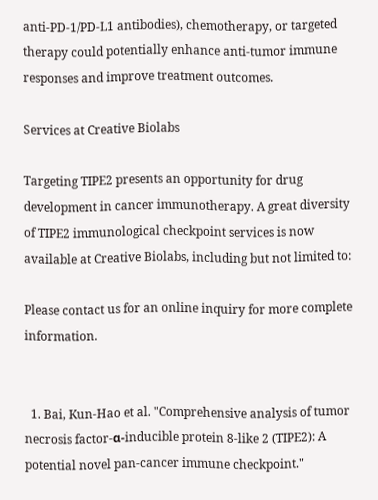anti-PD-1/PD-L1 antibodies), chemotherapy, or targeted therapy could potentially enhance anti-tumor immune responses and improve treatment outcomes.

Services at Creative Biolabs

Targeting TIPE2 presents an opportunity for drug development in cancer immunotherapy. A great diversity of TIPE2 immunological checkpoint services is now available at Creative Biolabs, including but not limited to:

Please contact us for an online inquiry for more complete information.


  1. Bai, Kun-Hao et al. "Comprehensive analysis of tumor necrosis factor-α-inducible protein 8-like 2 (TIPE2): A potential novel pan-cancer immune checkpoint."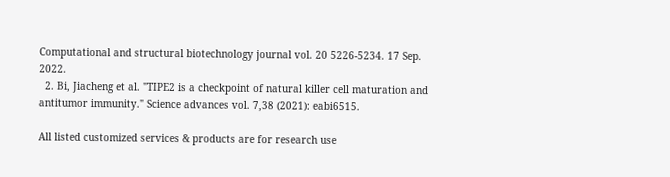Computational and structural biotechnology journal vol. 20 5226-5234. 17 Sep. 2022.
  2. Bi, Jiacheng et al. "TIPE2 is a checkpoint of natural killer cell maturation and antitumor immunity." Science advances vol. 7,38 (2021): eabi6515.

All listed customized services & products are for research use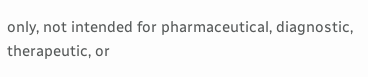only, not intended for pharmaceutical, diagnostic, therapeutic, or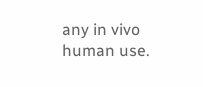any in vivo human use.